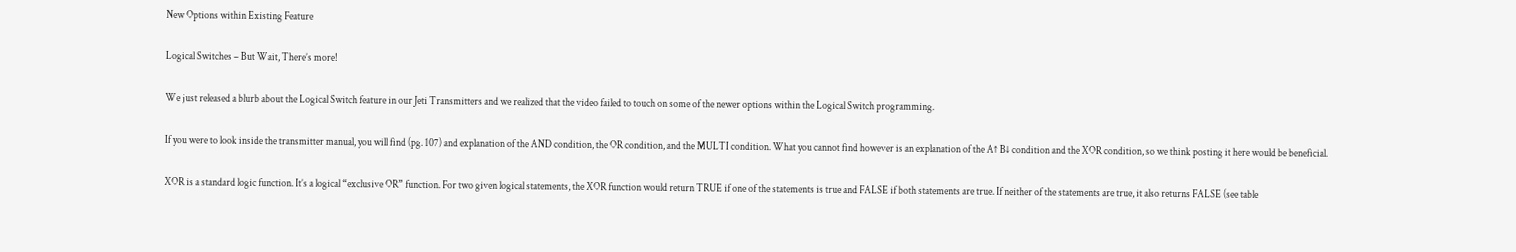New Options within Existing Feature

Logical Switches – But Wait, There’s more!

We just released a blurb about the Logical Switch feature in our Jeti Transmitters and we realized that the video failed to touch on some of the newer options within the Logical Switch programming.

If you were to look inside the transmitter manual, you will find (pg. 107) and explanation of the AND condition, the OR condition, and the MULTI condition. What you cannot find however is an explanation of the A↑ B↓ condition and the XOR condition, so we think posting it here would be beneficial.

XOR is a standard logic function. It’s a logical “exclusive OR” function. For two given logical statements, the XOR function would return TRUE if one of the statements is true and FALSE if both statements are true. If neither of the statements are true, it also returns FALSE (see table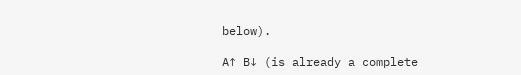below).

A↑ B↓ (is already a complete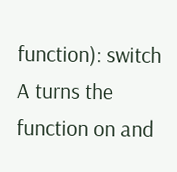function): switch A turns the function on and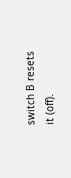switch B resets it (off).